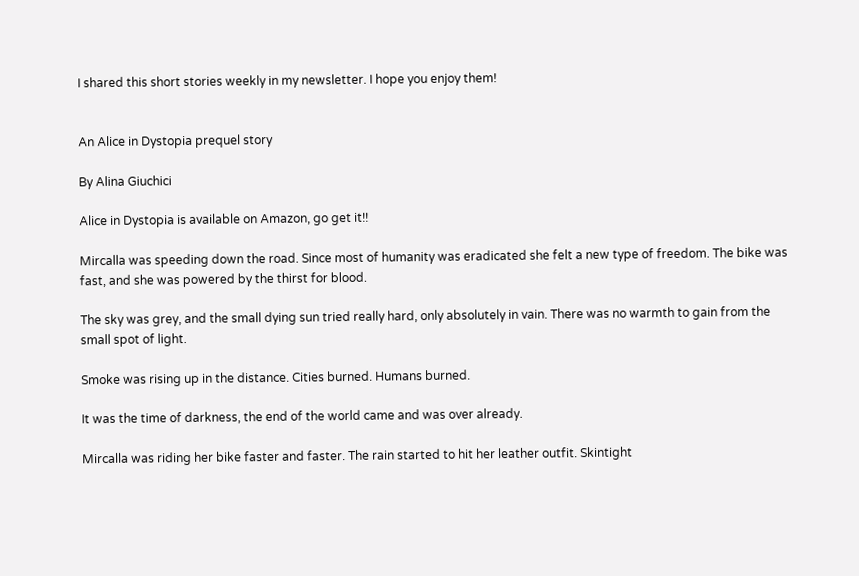I shared this short stories weekly in my newsletter. I hope you enjoy them!


An Alice in Dystopia prequel story

By Alina Giuchici

Alice in Dystopia is available on Amazon, go get it!!

Mircalla was speeding down the road. Since most of humanity was eradicated she felt a new type of freedom. The bike was fast, and she was powered by the thirst for blood.

The sky was grey, and the small dying sun tried really hard, only absolutely in vain. There was no warmth to gain from the small spot of light.

Smoke was rising up in the distance. Cities burned. Humans burned.

It was the time of darkness, the end of the world came and was over already.

Mircalla was riding her bike faster and faster. The rain started to hit her leather outfit. Skintight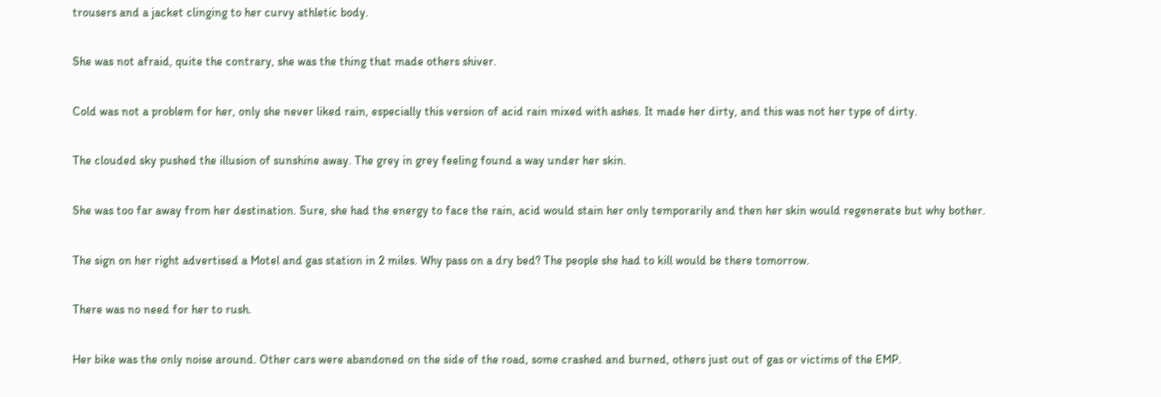trousers and a jacket clinging to her curvy athletic body.

She was not afraid, quite the contrary, she was the thing that made others shiver.

Cold was not a problem for her, only she never liked rain, especially this version of acid rain mixed with ashes. It made her dirty, and this was not her type of dirty.

The clouded sky pushed the illusion of sunshine away. The grey in grey feeling found a way under her skin.

She was too far away from her destination. Sure, she had the energy to face the rain, acid would stain her only temporarily and then her skin would regenerate but why bother.

The sign on her right advertised a Motel and gas station in 2 miles. Why pass on a dry bed? The people she had to kill would be there tomorrow.

There was no need for her to rush.

Her bike was the only noise around. Other cars were abandoned on the side of the road, some crashed and burned, others just out of gas or victims of the EMP.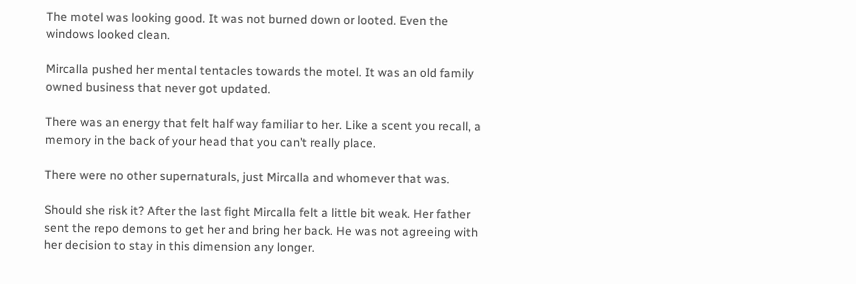The motel was looking good. It was not burned down or looted. Even the windows looked clean.

Mircalla pushed her mental tentacles towards the motel. It was an old family owned business that never got updated.

There was an energy that felt half way familiar to her. Like a scent you recall, a memory in the back of your head that you can’t really place.

There were no other supernaturals, just Mircalla and whomever that was.

Should she risk it? After the last fight Mircalla felt a little bit weak. Her father sent the repo demons to get her and bring her back. He was not agreeing with her decision to stay in this dimension any longer.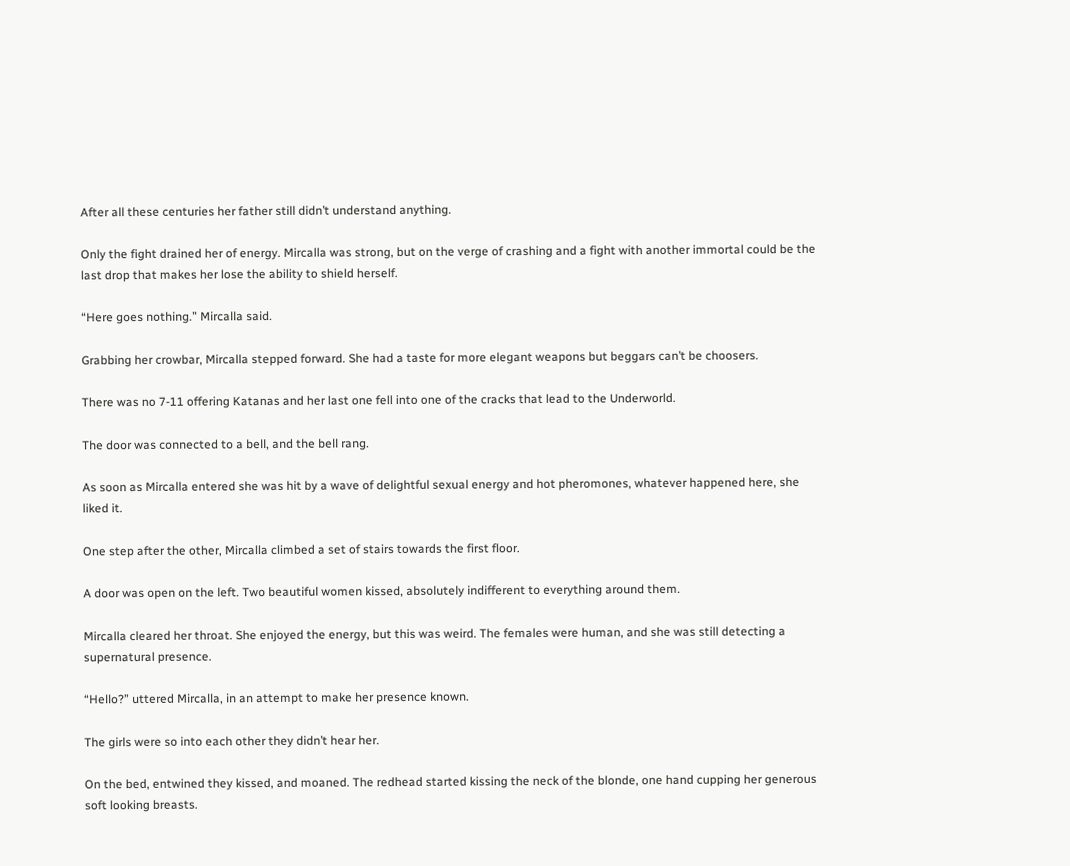After all these centuries her father still didn’t understand anything.

Only the fight drained her of energy. Mircalla was strong, but on the verge of crashing and a fight with another immortal could be the last drop that makes her lose the ability to shield herself.

“Here goes nothing.” Mircalla said.

Grabbing her crowbar, Mircalla stepped forward. She had a taste for more elegant weapons but beggars can’t be choosers.

There was no 7-11 offering Katanas and her last one fell into one of the cracks that lead to the Underworld.

The door was connected to a bell, and the bell rang.

As soon as Mircalla entered she was hit by a wave of delightful sexual energy and hot pheromones, whatever happened here, she liked it.

One step after the other, Mircalla climbed a set of stairs towards the first floor.

A door was open on the left. Two beautiful women kissed, absolutely indifferent to everything around them.

Mircalla cleared her throat. She enjoyed the energy, but this was weird. The females were human, and she was still detecting a supernatural presence.

“Hello?” uttered Mircalla, in an attempt to make her presence known.

The girls were so into each other they didn’t hear her.

On the bed, entwined they kissed, and moaned. The redhead started kissing the neck of the blonde, one hand cupping her generous soft looking breasts.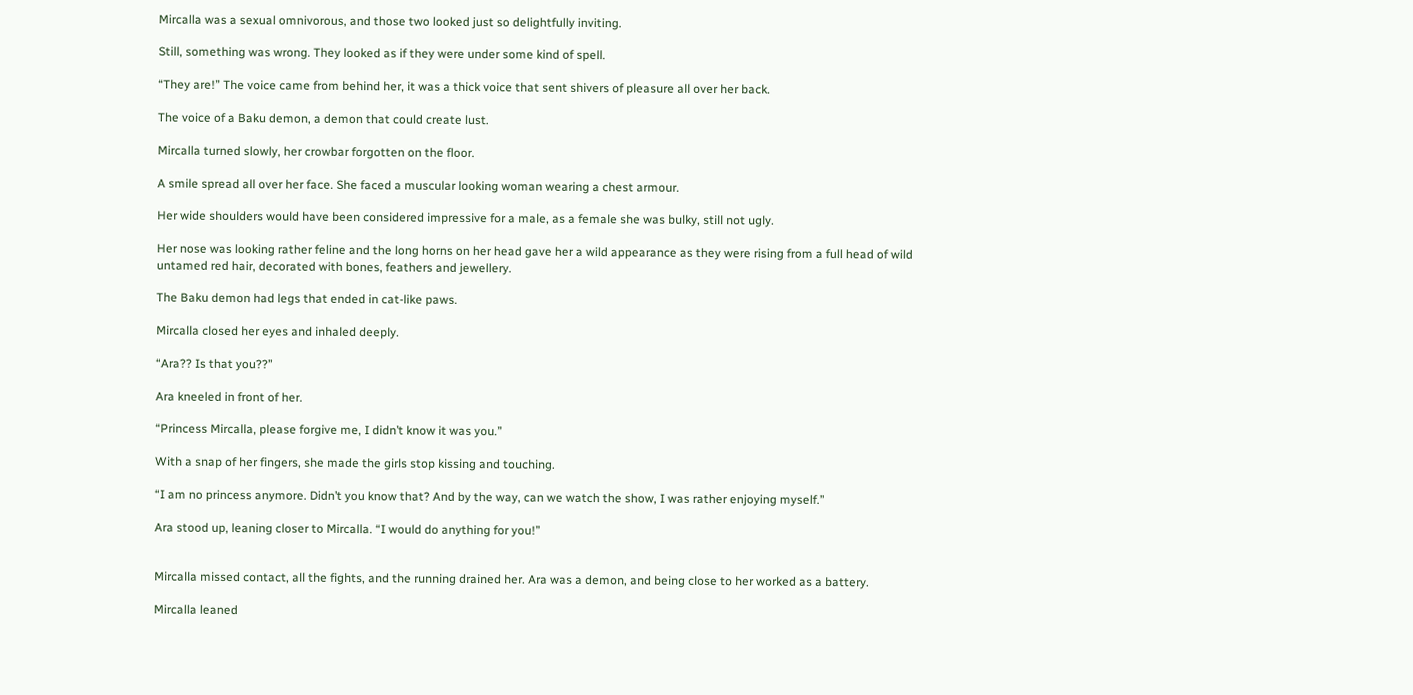Mircalla was a sexual omnivorous, and those two looked just so delightfully inviting.

Still, something was wrong. They looked as if they were under some kind of spell.

“They are!” The voice came from behind her, it was a thick voice that sent shivers of pleasure all over her back.

The voice of a Baku demon, a demon that could create lust.

Mircalla turned slowly, her crowbar forgotten on the floor.

A smile spread all over her face. She faced a muscular looking woman wearing a chest armour.

Her wide shoulders would have been considered impressive for a male, as a female she was bulky, still not ugly.

Her nose was looking rather feline and the long horns on her head gave her a wild appearance as they were rising from a full head of wild untamed red hair, decorated with bones, feathers and jewellery.

The Baku demon had legs that ended in cat-like paws.

Mircalla closed her eyes and inhaled deeply.

“Ara?? Is that you??”

Ara kneeled in front of her.

“Princess Mircalla, please forgive me, I didn’t know it was you.”

With a snap of her fingers, she made the girls stop kissing and touching.

“I am no princess anymore. Didn’t you know that? And by the way, can we watch the show, I was rather enjoying myself.”

Ara stood up, leaning closer to Mircalla. “I would do anything for you!”


Mircalla missed contact, all the fights, and the running drained her. Ara was a demon, and being close to her worked as a battery.

Mircalla leaned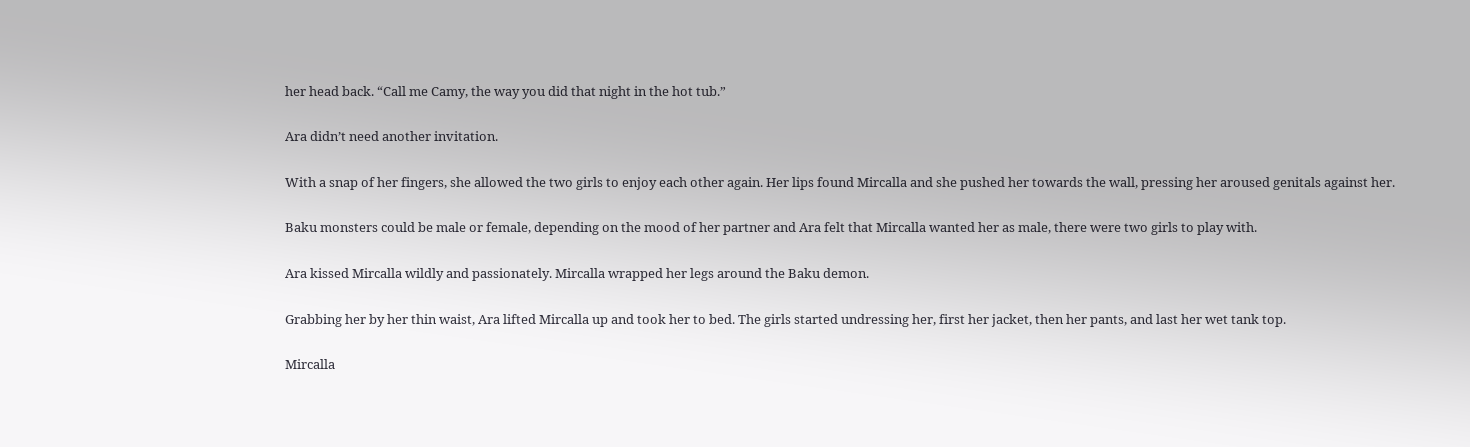her head back. “Call me Camy, the way you did that night in the hot tub.”

Ara didn’t need another invitation.

With a snap of her fingers, she allowed the two girls to enjoy each other again. Her lips found Mircalla and she pushed her towards the wall, pressing her aroused genitals against her.

Baku monsters could be male or female, depending on the mood of her partner and Ara felt that Mircalla wanted her as male, there were two girls to play with.

Ara kissed Mircalla wildly and passionately. Mircalla wrapped her legs around the Baku demon.

Grabbing her by her thin waist, Ara lifted Mircalla up and took her to bed. The girls started undressing her, first her jacket, then her pants, and last her wet tank top.

Mircalla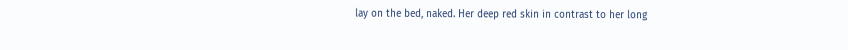lay on the bed, naked. Her deep red skin in contrast to her long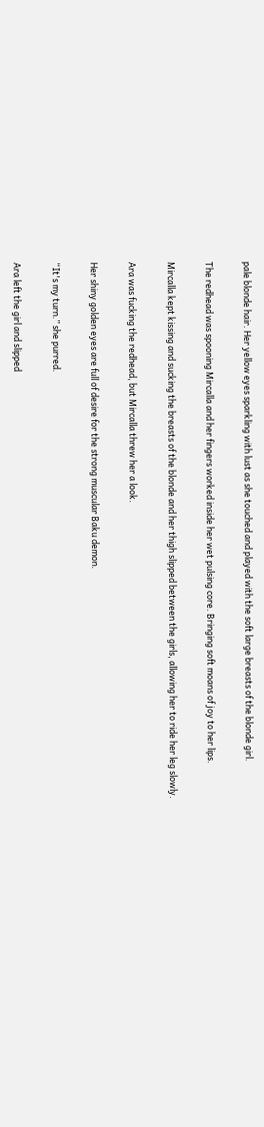pale blonde hair. Her yellow eyes sparkling with lust as she touched and played with the soft large breasts of the blonde girl.

The redhead was spooning Mircalla and her fingers worked inside her wet pulsing core. Bringing soft moans of joy to her lips.

Mircalla kept kissing and sucking the breasts of the blonde and her thigh slipped between the girls, allowing her to ride her leg slowly.

Ara was fucking the redhead, but Mircalla threw her a look.

Her shiny golden eyes are full of desire for the strong muscular Baku demon.

“It's my turn.” she purred.

Ara left the girl and slipped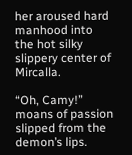her aroused hard manhood into the hot silky slippery center of Mircalla.

“Oh, Camy!” moans of passion slipped from the demon’s lips.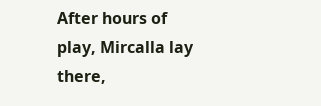After hours of play, Mircalla lay there,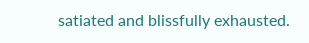satiated and blissfully exhausted.